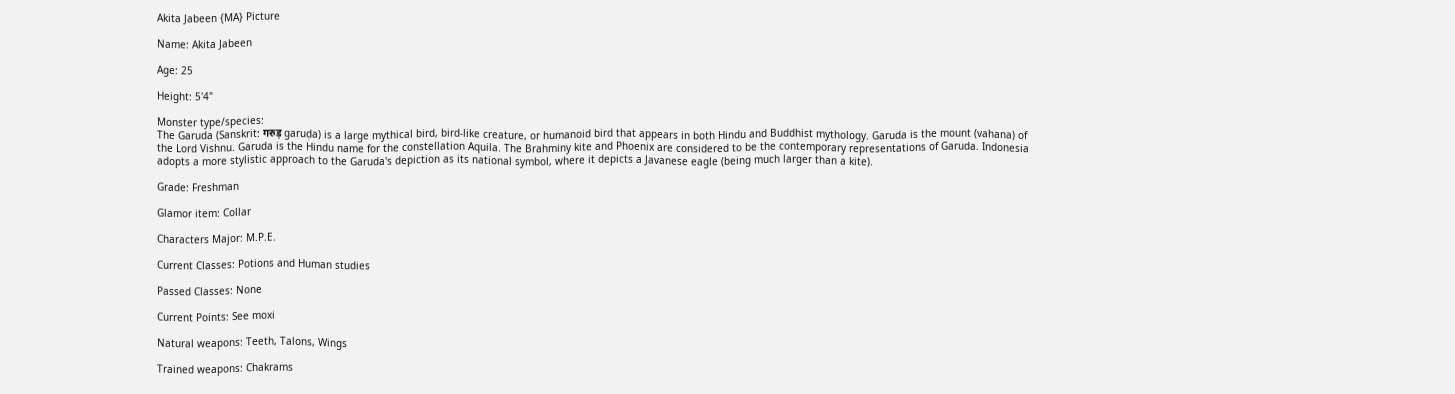Akita Jabeen {MA} Picture

Name: Akita Jabeen

Age: 25

Height: 5'4"

Monster type/species:
The Garuda (Sanskrit: गरुड़ garuḍa) is a large mythical bird, bird-like creature, or humanoid bird that appears in both Hindu and Buddhist mythology. Garuda is the mount (vahana) of the Lord Vishnu. Garuda is the Hindu name for the constellation Aquila. The Brahminy kite and Phoenix are considered to be the contemporary representations of Garuda. Indonesia adopts a more stylistic approach to the Garuda's depiction as its national symbol, where it depicts a Javanese eagle (being much larger than a kite).

Grade: Freshman

Glamor item: Collar

Characters Major: M.P.E.

Current Classes: Potions and Human studies

Passed Classes: None

Current Points: See moxi

Natural weapons: Teeth, Talons, Wings

Trained weapons: Chakrams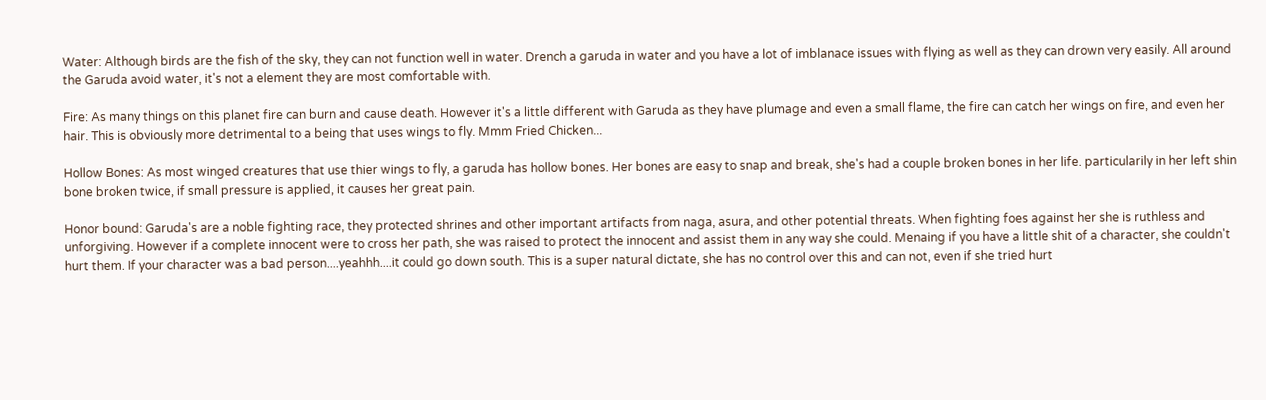Water: Although birds are the fish of the sky, they can not function well in water. Drench a garuda in water and you have a lot of imblanace issues with flying as well as they can drown very easily. All around the Garuda avoid water, it's not a element they are most comfortable with.

Fire: As many things on this planet fire can burn and cause death. However it's a little different with Garuda as they have plumage and even a small flame, the fire can catch her wings on fire, and even her hair. This is obviously more detrimental to a being that uses wings to fly. Mmm Fried Chicken...

Hollow Bones: As most winged creatures that use thier wings to fly, a garuda has hollow bones. Her bones are easy to snap and break, she's had a couple broken bones in her life. particularily in her left shin bone broken twice, if small pressure is applied, it causes her great pain.

Honor bound: Garuda's are a noble fighting race, they protected shrines and other important artifacts from naga, asura, and other potential threats. When fighting foes against her she is ruthless and unforgiving. However if a complete innocent were to cross her path, she was raised to protect the innocent and assist them in any way she could. Menaing if you have a little shit of a character, she couldn't hurt them. If your character was a bad person....yeahhh....it could go down south. This is a super natural dictate, she has no control over this and can not, even if she tried hurt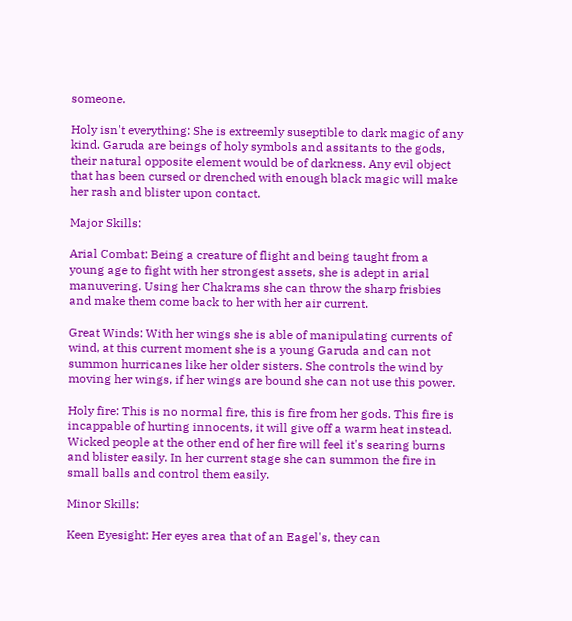someone.

Holy isn't everything: She is extreemly suseptible to dark magic of any kind. Garuda are beings of holy symbols and assitants to the gods, their natural opposite element would be of darkness. Any evil object that has been cursed or drenched with enough black magic will make her rash and blister upon contact.

Major Skills:

Arial Combat: Being a creature of flight and being taught from a young age to fight with her strongest assets, she is adept in arial manuvering. Using her Chakrams she can throw the sharp frisbies and make them come back to her with her air current.

Great Winds: With her wings she is able of manipulating currents of wind, at this current moment she is a young Garuda and can not summon hurricanes like her older sisters. She controls the wind by moving her wings, if her wings are bound she can not use this power.

Holy fire: This is no normal fire, this is fire from her gods. This fire is incappable of hurting innocents, it will give off a warm heat instead. Wicked people at the other end of her fire will feel it's searing burns and blister easily. In her current stage she can summon the fire in small balls and control them easily.

Minor Skills:

Keen Eyesight: Her eyes area that of an Eagel's, they can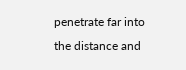penetrate far into the distance and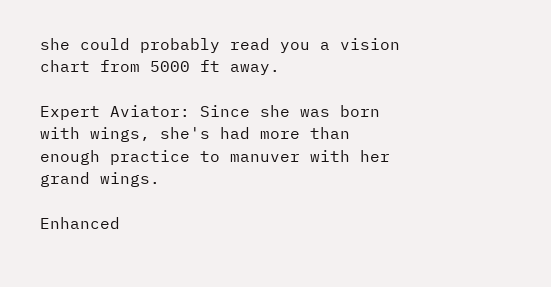she could probably read you a vision chart from 5000 ft away.

Expert Aviator: Since she was born with wings, she's had more than enough practice to manuver with her grand wings.

Enhanced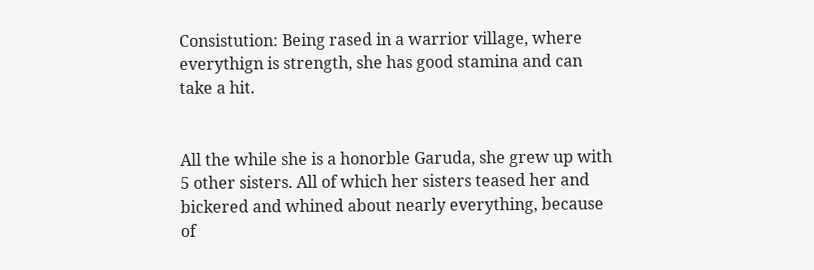Consistution: Being rased in a warrior village, where everythign is strength, she has good stamina and can take a hit.


All the while she is a honorble Garuda, she grew up with 5 other sisters. All of which her sisters teased her and bickered and whined about nearly everything, because of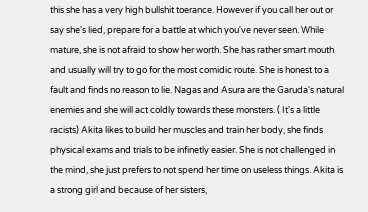this she has a very high bullshit toerance. However if you call her out or say she's lied, prepare for a battle at which you've never seen. While mature, she is not afraid to show her worth. She has rather smart mouth and usually will try to go for the most comidic route. She is honest to a fault and finds no reason to lie. Nagas and Asura are the Garuda's natural enemies and she will act coldly towards these monsters. ( It's a little racists) Akita likes to build her muscles and train her body, she finds physical exams and trials to be infinetly easier. She is not challenged in the mind, she just prefers to not spend her time on useless things. Akita is a strong girl and because of her sisters,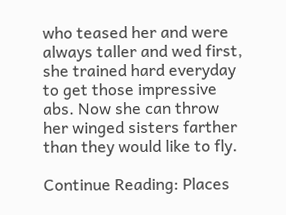who teased her and were always taller and wed first, she trained hard everyday to get those impressive abs. Now she can throw her winged sisters farther than they would like to fly.

Continue Reading: Places